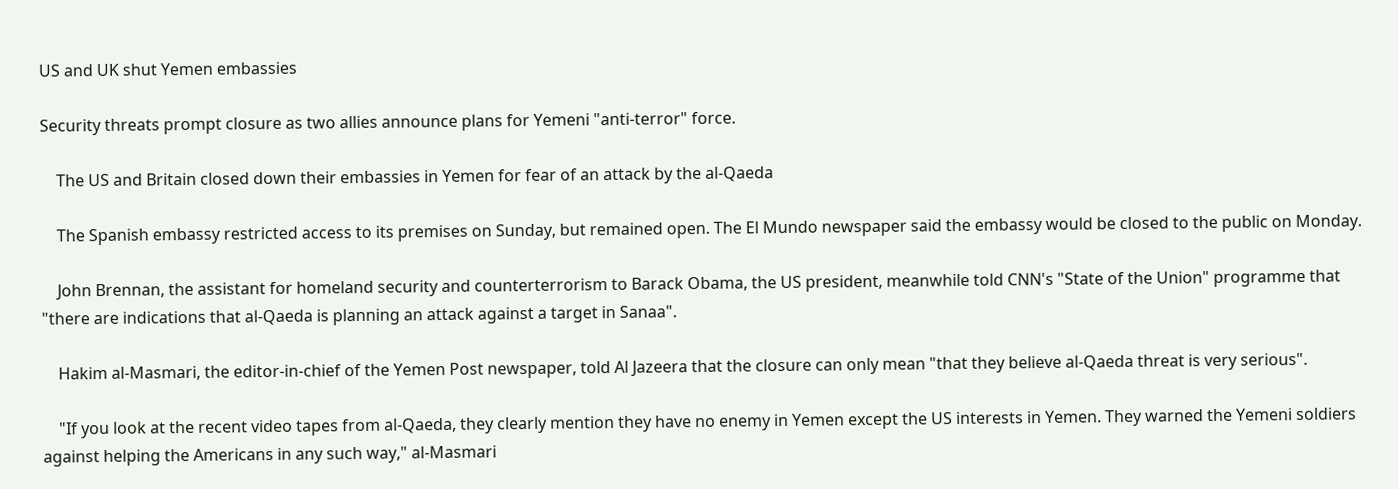US and UK shut Yemen embassies

Security threats prompt closure as two allies announce plans for Yemeni "anti-terror" force.

    The US and Britain closed down their embassies in Yemen for fear of an attack by the al-Qaeda

    The Spanish embassy restricted access to its premises on Sunday, but remained open. The El Mundo newspaper said the embassy would be closed to the public on Monday.

    John Brennan, the assistant for homeland security and counterterrorism to Barack Obama, the US president, meanwhile told CNN's "State of the Union" programme that "there are indications that al-Qaeda is planning an attack against a target in Sanaa".

    Hakim al-Masmari, the editor-in-chief of the Yemen Post newspaper, told Al Jazeera that the closure can only mean "that they believe al-Qaeda threat is very serious".

    "If you look at the recent video tapes from al-Qaeda, they clearly mention they have no enemy in Yemen except the US interests in Yemen. They warned the Yemeni soldiers against helping the Americans in any such way," al-Masmari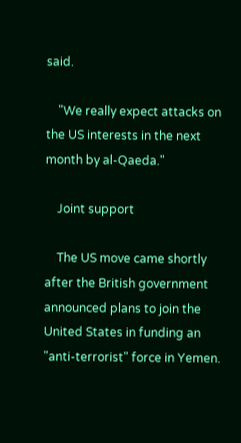said.

    "We really expect attacks on the US interests in the next month by al-Qaeda."

    Joint support

    The US move came shortly after the British government announced plans to join the United States in funding an "anti-terrorist" force in Yemen.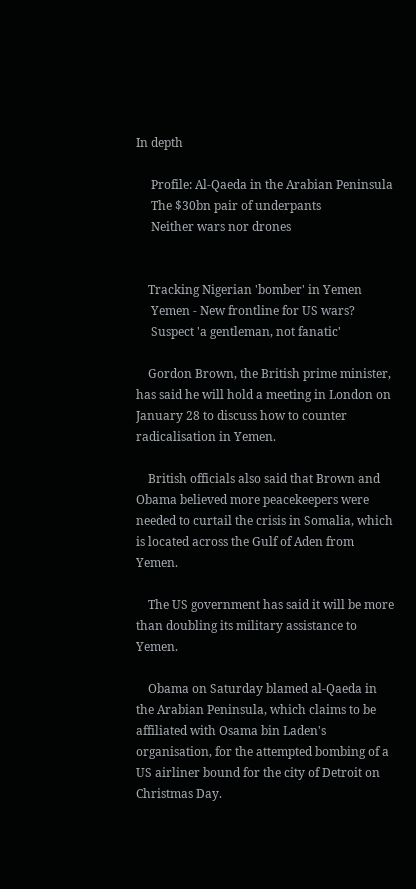In depth

     Profile: Al-Qaeda in the Arabian Peninsula
     The $30bn pair of underpants
     Neither wars nor drones


    Tracking Nigerian 'bomber' in Yemen
     Yemen - New frontline for US wars?
     Suspect 'a gentleman, not fanatic'

    Gordon Brown, the British prime minister, has said he will hold a meeting in London on January 28 to discuss how to counter radicalisation in Yemen.

    British officials also said that Brown and Obama believed more peacekeepers were needed to curtail the crisis in Somalia, which is located across the Gulf of Aden from Yemen.

    The US government has said it will be more than doubling its military assistance to Yemen.

    Obama on Saturday blamed al-Qaeda in the Arabian Peninsula, which claims to be affiliated with Osama bin Laden's organisation, for the attempted bombing of a US airliner bound for the city of Detroit on Christmas Day.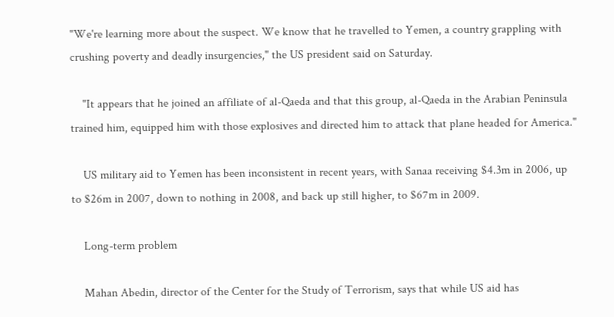"We're learning more about the suspect. We know that he travelled to Yemen, a country grappling with crushing poverty and deadly insurgencies," the US president said on Saturday.

    "It appears that he joined an affiliate of al-Qaeda and that this group, al-Qaeda in the Arabian Peninsula trained him, equipped him with those explosives and directed him to attack that plane headed for America."

    US military aid to Yemen has been inconsistent in recent years, with Sanaa receiving $4.3m in 2006, up to $26m in 2007, down to nothing in 2008, and back up still higher, to $67m in 2009.

    Long-term problem

    Mahan Abedin, director of the Center for the Study of Terrorism, says that while US aid has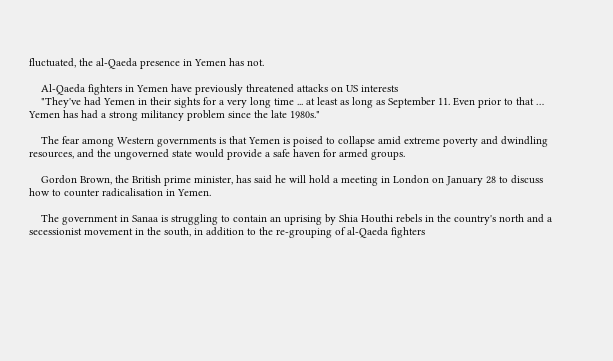fluctuated, the al-Qaeda presence in Yemen has not.

    Al-Qaeda fighters in Yemen have previously threatened attacks on US interests
    "They've had Yemen in their sights for a very long time ... at least as long as September 11. Even prior to that … Yemen has had a strong militancy problem since the late 1980s."

    The fear among Western governments is that Yemen is poised to collapse amid extreme poverty and dwindling resources, and the ungoverned state would provide a safe haven for armed groups.

    Gordon Brown, the British prime minister, has said he will hold a meeting in London on January 28 to discuss how to counter radicalisation in Yemen.

    The government in Sanaa is struggling to contain an uprising by Shia Houthi rebels in the country's north and a secessionist movement in the south, in addition to the re-grouping of al-Qaeda fighters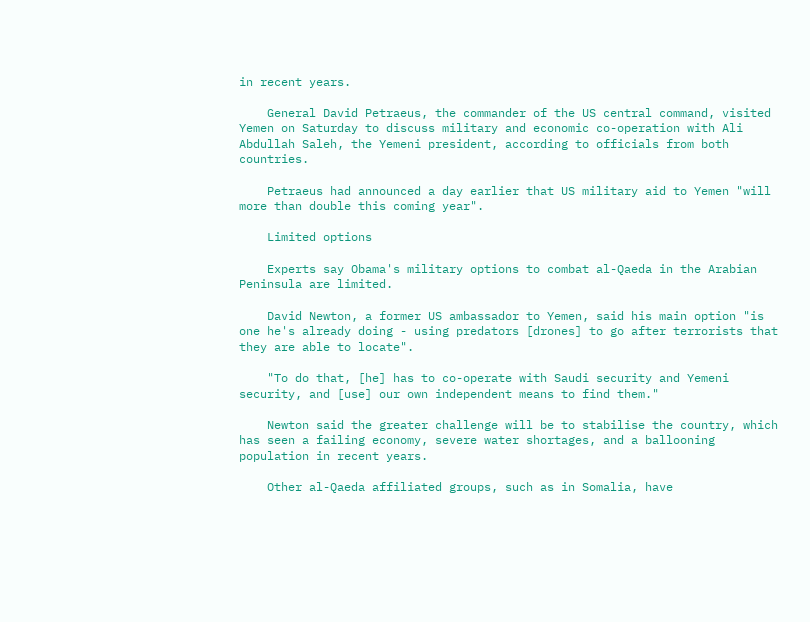in recent years.

    General David Petraeus, the commander of the US central command, visited Yemen on Saturday to discuss military and economic co-operation with Ali Abdullah Saleh, the Yemeni president, according to officials from both countries.

    Petraeus had announced a day earlier that US military aid to Yemen "will more than double this coming year".

    Limited options

    Experts say Obama's military options to combat al-Qaeda in the Arabian Peninsula are limited.

    David Newton, a former US ambassador to Yemen, said his main option "is one he's already doing - using predators [drones] to go after terrorists that they are able to locate".

    "To do that, [he] has to co-operate with Saudi security and Yemeni security, and [use] our own independent means to find them."

    Newton said the greater challenge will be to stabilise the country, which has seen a failing economy, severe water shortages, and a ballooning population in recent years.

    Other al-Qaeda affiliated groups, such as in Somalia, have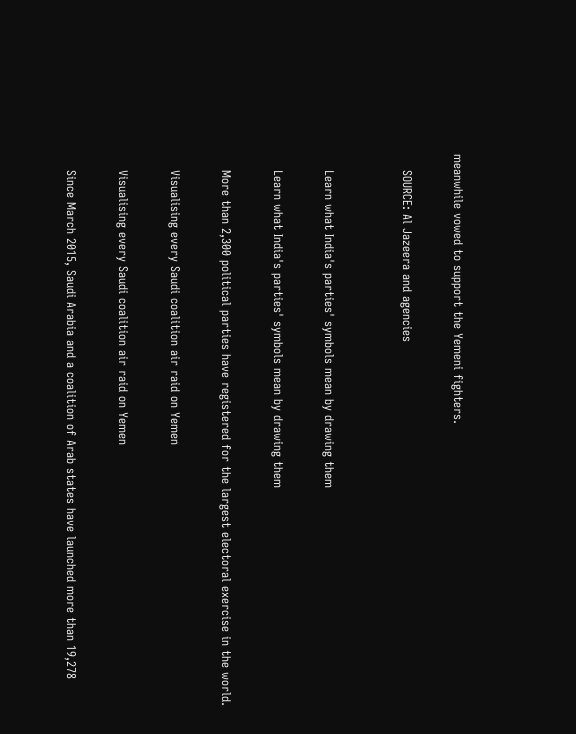meanwhile vowed to support the Yemeni fighters.

    SOURCE: Al Jazeera and agencies


    Learn what India's parties' symbols mean by drawing them

    Learn what India's parties' symbols mean by drawing them

    More than 2,300 political parties have registered for the largest electoral exercise in the world.

    Visualising every Saudi coalition air raid on Yemen

    Visualising every Saudi coalition air raid on Yemen

    Since March 2015, Saudi Arabia and a coalition of Arab states have launched more than 19,278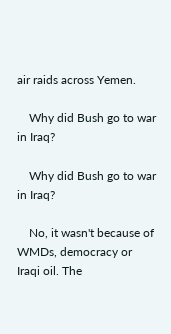air raids across Yemen.

    Why did Bush go to war in Iraq?

    Why did Bush go to war in Iraq?

    No, it wasn't because of WMDs, democracy or Iraqi oil. The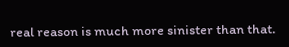real reason is much more sinister than that.